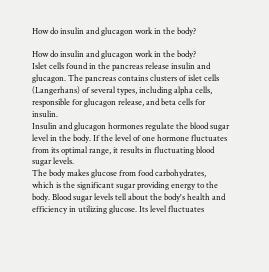How do insulin and glucagon work in the body?

How do insulin and glucagon work in the body?
Islet cells found in the pancreas release insulin and glucagon. The pancreas contains clusters of islet cells (Langerhans) of several types, including alpha cells, responsible for glucagon release, and beta cells for insulin.
Insulin and glucagon hormones regulate the blood sugar level in the body. If the level of one hormone fluctuates from its optimal range, it results in fluctuating blood sugar levels.
The body makes glucose from food carbohydrates, which is the significant sugar providing energy to the body. Blood sugar levels tell about the body's health and efficiency in utilizing glucose. Its level fluctuates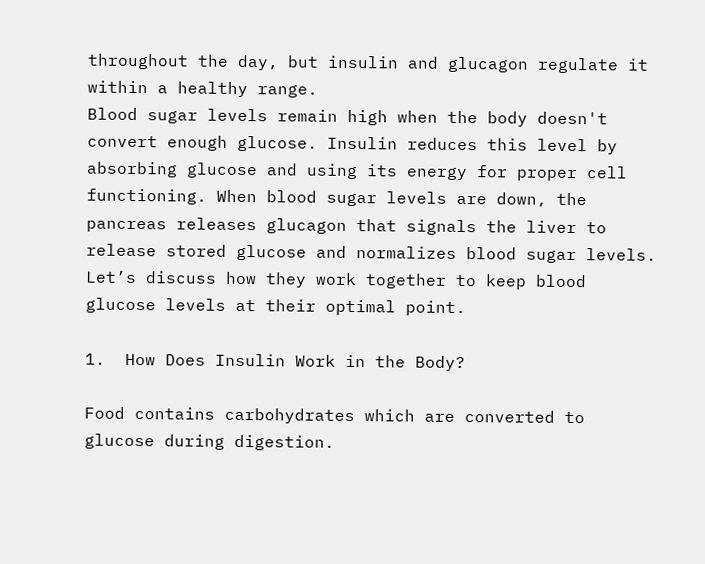throughout the day, but insulin and glucagon regulate it within a healthy range.
Blood sugar levels remain high when the body doesn't convert enough glucose. Insulin reduces this level by absorbing glucose and using its energy for proper cell functioning. When blood sugar levels are down, the pancreas releases glucagon that signals the liver to release stored glucose and normalizes blood sugar levels.
Let’s discuss how they work together to keep blood glucose levels at their optimal point.

1.  How Does Insulin Work in the Body?

Food contains carbohydrates which are converted to glucose during digestion.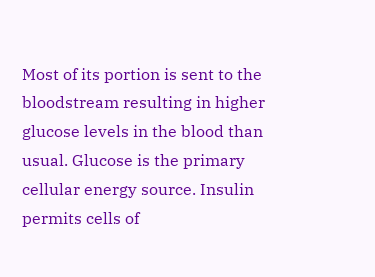Most of its portion is sent to the bloodstream resulting in higher glucose levels in the blood than usual. Glucose is the primary cellular energy source. Insulin permits cells of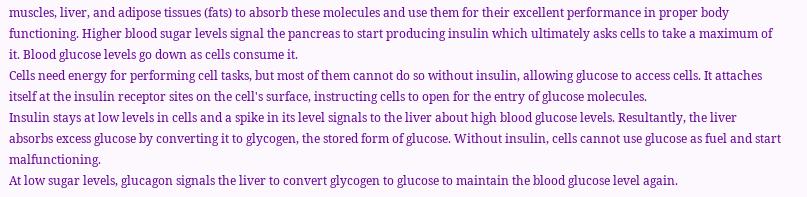muscles, liver, and adipose tissues (fats) to absorb these molecules and use them for their excellent performance in proper body functioning. Higher blood sugar levels signal the pancreas to start producing insulin which ultimately asks cells to take a maximum of it. Blood glucose levels go down as cells consume it.
Cells need energy for performing cell tasks, but most of them cannot do so without insulin, allowing glucose to access cells. It attaches itself at the insulin receptor sites on the cell's surface, instructing cells to open for the entry of glucose molecules.
Insulin stays at low levels in cells and a spike in its level signals to the liver about high blood glucose levels. Resultantly, the liver absorbs excess glucose by converting it to glycogen, the stored form of glucose. Without insulin, cells cannot use glucose as fuel and start malfunctioning.
At low sugar levels, glucagon signals the liver to convert glycogen to glucose to maintain the blood glucose level again.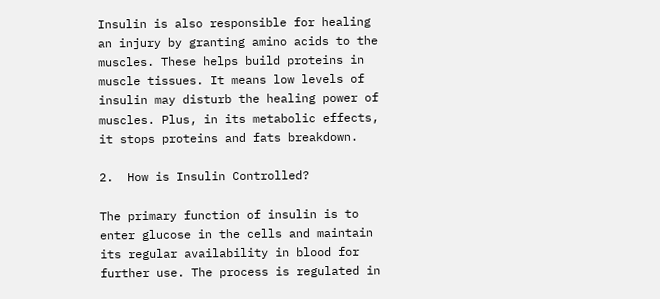Insulin is also responsible for healing an injury by granting amino acids to the muscles. These helps build proteins in muscle tissues. It means low levels of insulin may disturb the healing power of muscles. Plus, in its metabolic effects, it stops proteins and fats breakdown.

2.  How is Insulin Controlled?

The primary function of insulin is to enter glucose in the cells and maintain its regular availability in blood for further use. The process is regulated in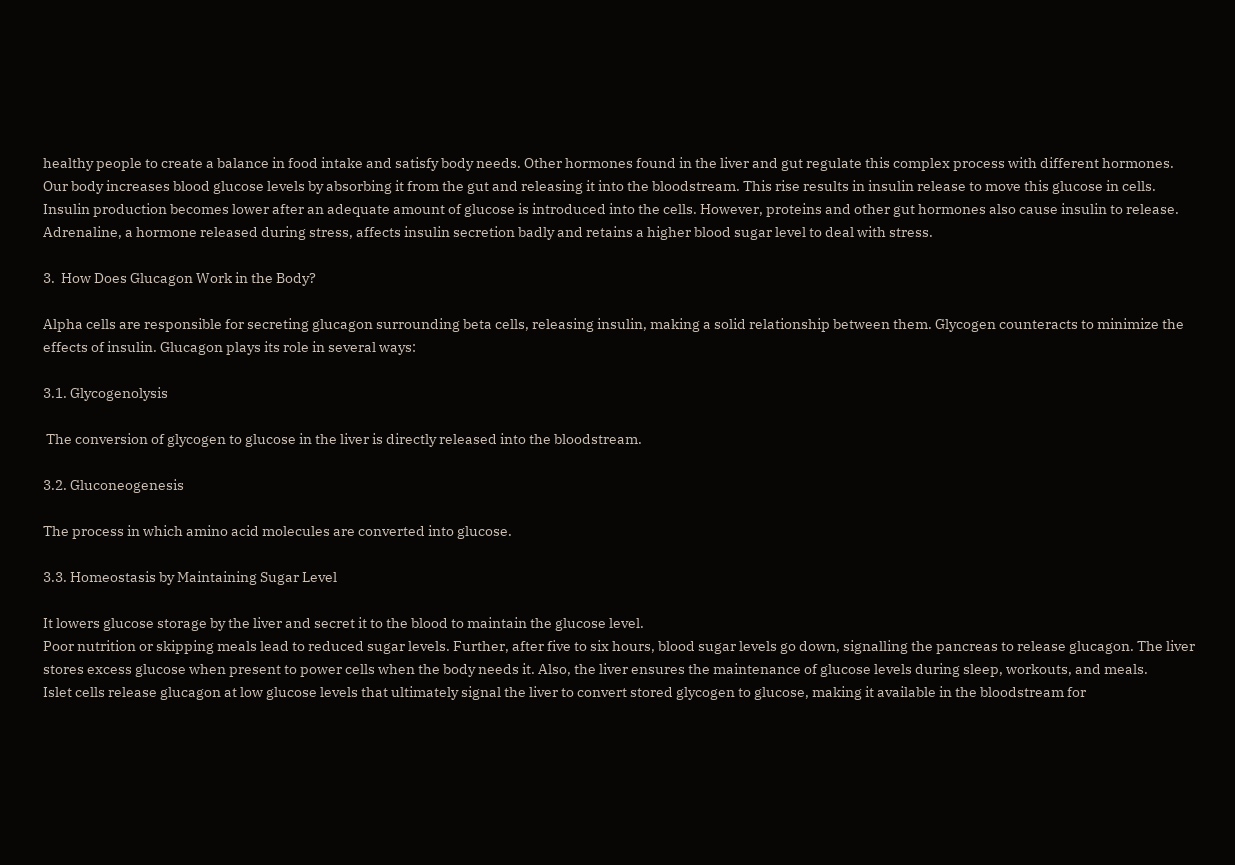healthy people to create a balance in food intake and satisfy body needs. Other hormones found in the liver and gut regulate this complex process with different hormones.
Our body increases blood glucose levels by absorbing it from the gut and releasing it into the bloodstream. This rise results in insulin release to move this glucose in cells. Insulin production becomes lower after an adequate amount of glucose is introduced into the cells. However, proteins and other gut hormones also cause insulin to release.
Adrenaline, a hormone released during stress, affects insulin secretion badly and retains a higher blood sugar level to deal with stress.

3.  How Does Glucagon Work in the Body?

Alpha cells are responsible for secreting glucagon surrounding beta cells, releasing insulin, making a solid relationship between them. Glycogen counteracts to minimize the effects of insulin. Glucagon plays its role in several ways:

3.1. Glycogenolysis

 The conversion of glycogen to glucose in the liver is directly released into the bloodstream.

3.2. Gluconeogenesis

The process in which amino acid molecules are converted into glucose.

3.3. Homeostasis by Maintaining Sugar Level

It lowers glucose storage by the liver and secret it to the blood to maintain the glucose level.
Poor nutrition or skipping meals lead to reduced sugar levels. Further, after five to six hours, blood sugar levels go down, signalling the pancreas to release glucagon. The liver stores excess glucose when present to power cells when the body needs it. Also, the liver ensures the maintenance of glucose levels during sleep, workouts, and meals.
Islet cells release glucagon at low glucose levels that ultimately signal the liver to convert stored glycogen to glucose, making it available in the bloodstream for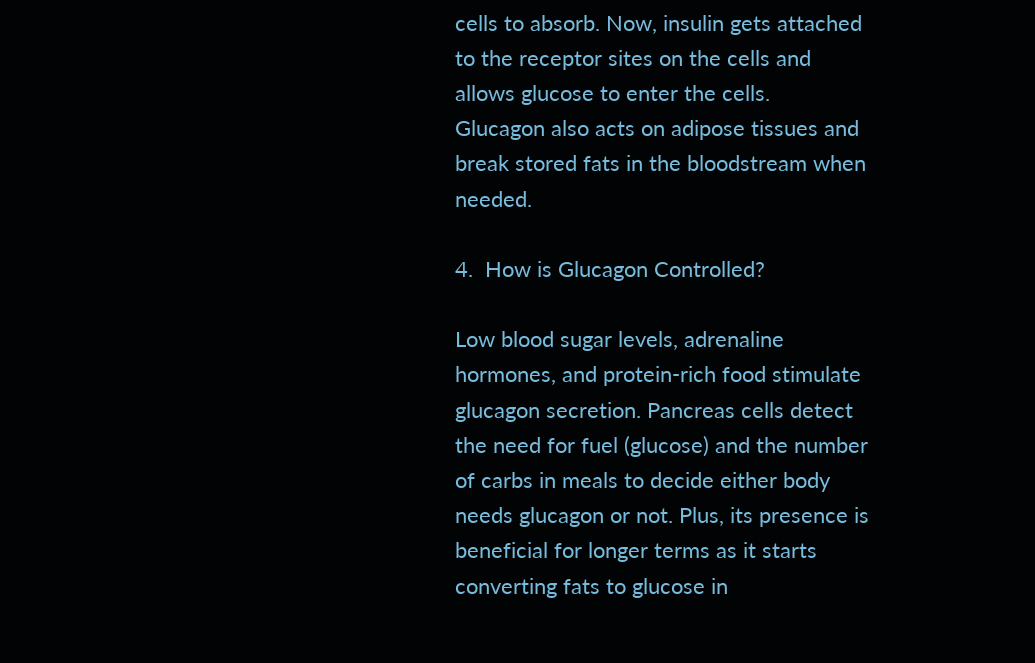cells to absorb. Now, insulin gets attached to the receptor sites on the cells and allows glucose to enter the cells.
Glucagon also acts on adipose tissues and break stored fats in the bloodstream when needed.

4.  How is Glucagon Controlled?

Low blood sugar levels, adrenaline hormones, and protein-rich food stimulate glucagon secretion. Pancreas cells detect the need for fuel (glucose) and the number of carbs in meals to decide either body needs glucagon or not. Plus, its presence is beneficial for longer terms as it starts converting fats to glucose in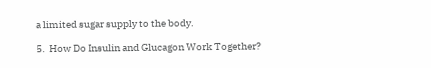a limited sugar supply to the body.

5.  How Do Insulin and Glucagon Work Together?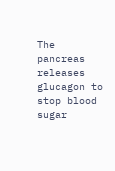The pancreas releases glucagon to stop blood sugar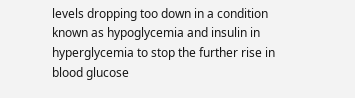levels dropping too down in a condition known as hypoglycemia and insulin in hyperglycemia to stop the further rise in blood glucose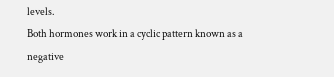levels.
Both hormones work in a cyclic pattern known as a negative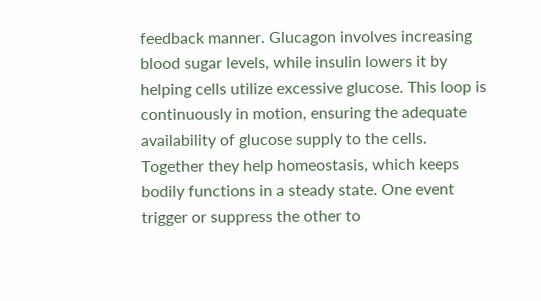feedback manner. Glucagon involves increasing blood sugar levels, while insulin lowers it by helping cells utilize excessive glucose. This loop is continuously in motion, ensuring the adequate availability of glucose supply to the cells.
Together they help homeostasis, which keeps bodily functions in a steady state. One event trigger or suppress the other to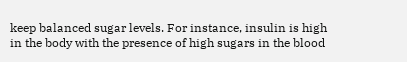keep balanced sugar levels. For instance, insulin is high in the body with the presence of high sugars in the blood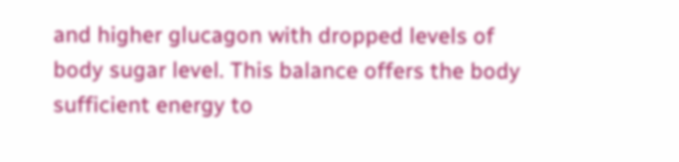and higher glucagon with dropped levels of body sugar level. This balance offers the body sufficient energy to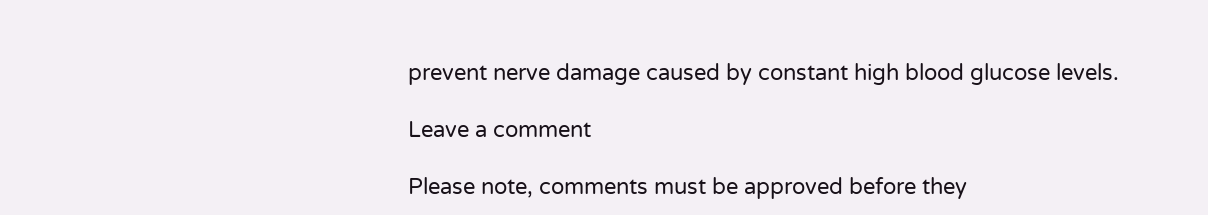prevent nerve damage caused by constant high blood glucose levels.

Leave a comment

Please note, comments must be approved before they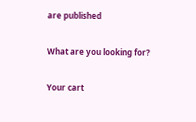are published

What are you looking for?

Your cart